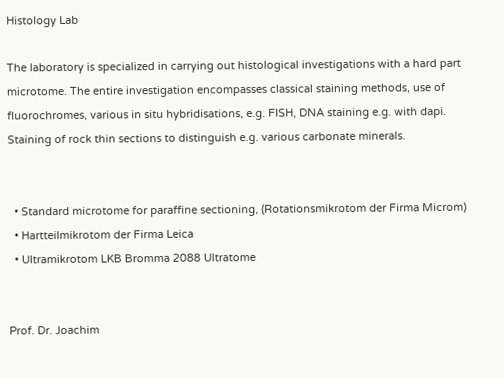Histology Lab

The laboratory is specialized in carrying out histological investigations with a hard part microtome. The entire investigation encompasses classical staining methods, use of fluorochromes, various in situ hybridisations, e.g. FISH, DNA staining e.g. with dapi. Staining of rock thin sections to distinguish e.g. various carbonate minerals.


  • Standard microtome for paraffine sectioning, (Rotationsmikrotom der Firma Microm)
  • Hartteilmikrotom der Firma Leica
  • Ultramikrotom LKB Bromma 2088 Ultratome


Prof. Dr. Joachim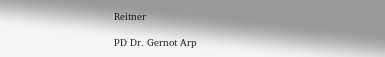Reitner

PD Dr. Gernot Arp